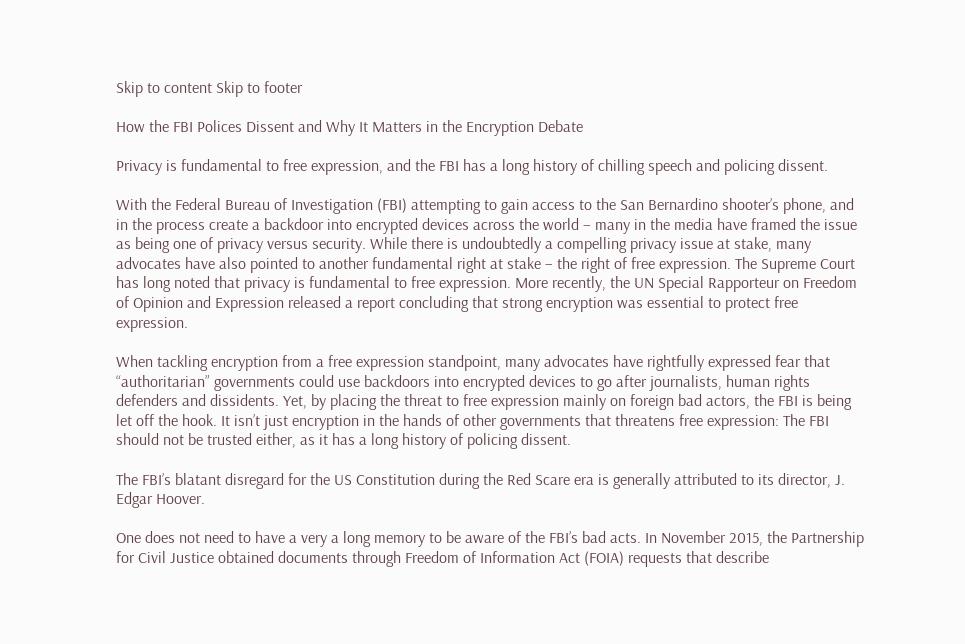Skip to content Skip to footer

How the FBI Polices Dissent and Why It Matters in the Encryption Debate

Privacy is fundamental to free expression, and the FBI has a long history of chilling speech and policing dissent.

With the Federal Bureau of Investigation (FBI) attempting to gain access to the San Bernardino shooter’s phone, and in the process create a backdoor into encrypted devices across the world – many in the media have framed the issue as being one of privacy versus security. While there is undoubtedly a compelling privacy issue at stake, many advocates have also pointed to another fundamental right at stake – the right of free expression. The Supreme Court has long noted that privacy is fundamental to free expression. More recently, the UN Special Rapporteur on Freedom of Opinion and Expression released a report concluding that strong encryption was essential to protect free expression.

When tackling encryption from a free expression standpoint, many advocates have rightfully expressed fear that “authoritarian” governments could use backdoors into encrypted devices to go after journalists, human rights defenders and dissidents. Yet, by placing the threat to free expression mainly on foreign bad actors, the FBI is being let off the hook. It isn’t just encryption in the hands of other governments that threatens free expression: The FBI should not be trusted either, as it has a long history of policing dissent.

The FBI’s blatant disregard for the US Constitution during the Red Scare era is generally attributed to its director, J. Edgar Hoover.

One does not need to have a very a long memory to be aware of the FBI’s bad acts. In November 2015, the Partnership for Civil Justice obtained documents through Freedom of Information Act (FOIA) requests that describe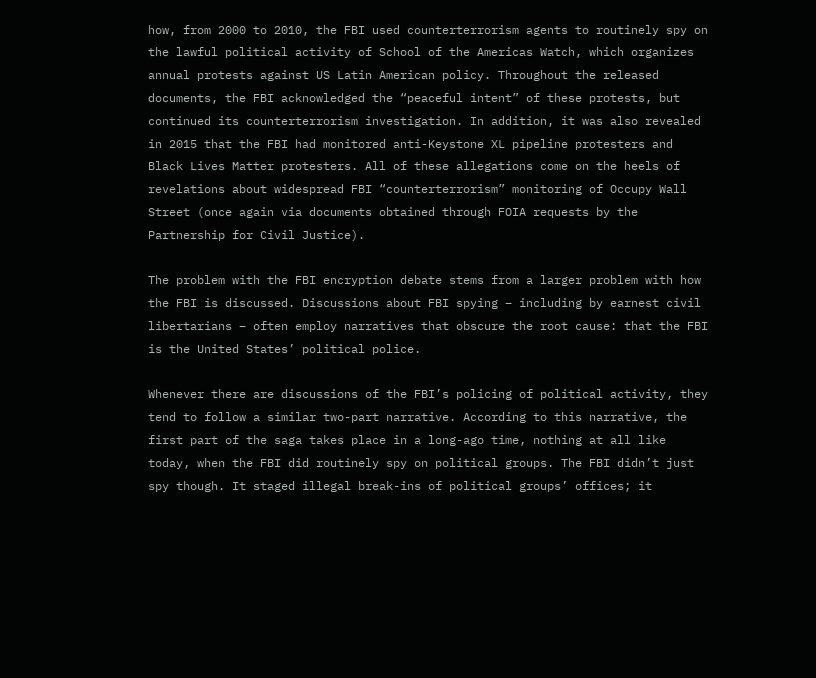how, from 2000 to 2010, the FBI used counterterrorism agents to routinely spy on the lawful political activity of School of the Americas Watch, which organizes annual protests against US Latin American policy. Throughout the released documents, the FBI acknowledged the “peaceful intent” of these protests, but continued its counterterrorism investigation. In addition, it was also revealed in 2015 that the FBI had monitored anti-Keystone XL pipeline protesters and Black Lives Matter protesters. All of these allegations come on the heels of revelations about widespread FBI “counterterrorism” monitoring of Occupy Wall Street (once again via documents obtained through FOIA requests by the Partnership for Civil Justice).

The problem with the FBI encryption debate stems from a larger problem with how the FBI is discussed. Discussions about FBI spying – including by earnest civil libertarians – often employ narratives that obscure the root cause: that the FBI is the United States’ political police.

Whenever there are discussions of the FBI’s policing of political activity, they tend to follow a similar two-part narrative. According to this narrative, the first part of the saga takes place in a long-ago time, nothing at all like today, when the FBI did routinely spy on political groups. The FBI didn’t just spy though. It staged illegal break-ins of political groups’ offices; it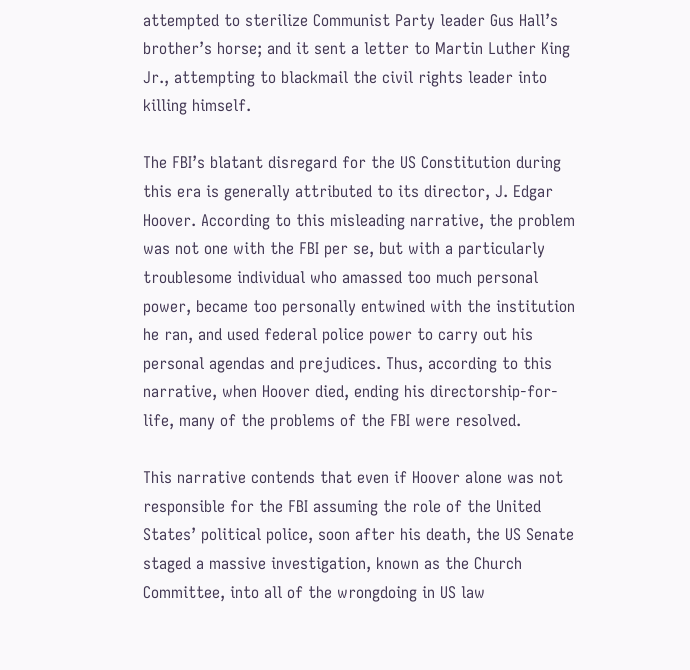attempted to sterilize Communist Party leader Gus Hall’s brother’s horse; and it sent a letter to Martin Luther King Jr., attempting to blackmail the civil rights leader into killing himself.

The FBI’s blatant disregard for the US Constitution during this era is generally attributed to its director, J. Edgar Hoover. According to this misleading narrative, the problem was not one with the FBI per se, but with a particularly troublesome individual who amassed too much personal power, became too personally entwined with the institution he ran, and used federal police power to carry out his personal agendas and prejudices. Thus, according to this narrative, when Hoover died, ending his directorship-for-life, many of the problems of the FBI were resolved.

This narrative contends that even if Hoover alone was not responsible for the FBI assuming the role of the United States’ political police, soon after his death, the US Senate staged a massive investigation, known as the Church Committee, into all of the wrongdoing in US law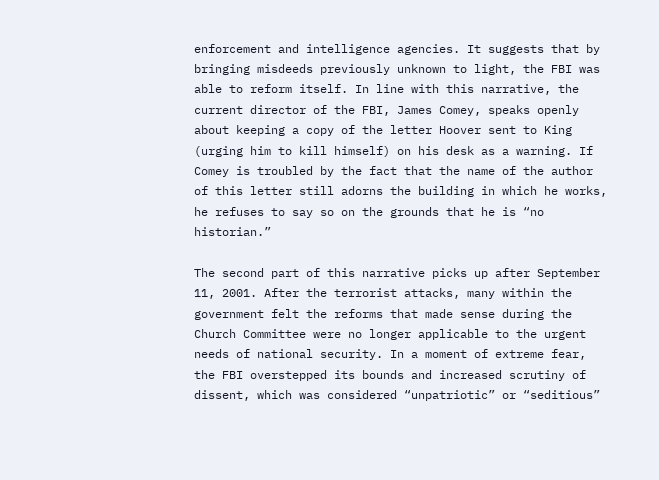enforcement and intelligence agencies. It suggests that by bringing misdeeds previously unknown to light, the FBI was able to reform itself. In line with this narrative, the current director of the FBI, James Comey, speaks openly about keeping a copy of the letter Hoover sent to King (urging him to kill himself) on his desk as a warning. If Comey is troubled by the fact that the name of the author of this letter still adorns the building in which he works, he refuses to say so on the grounds that he is “no historian.”

The second part of this narrative picks up after September 11, 2001. After the terrorist attacks, many within the government felt the reforms that made sense during the Church Committee were no longer applicable to the urgent needs of national security. In a moment of extreme fear, the FBI overstepped its bounds and increased scrutiny of dissent, which was considered “unpatriotic” or “seditious”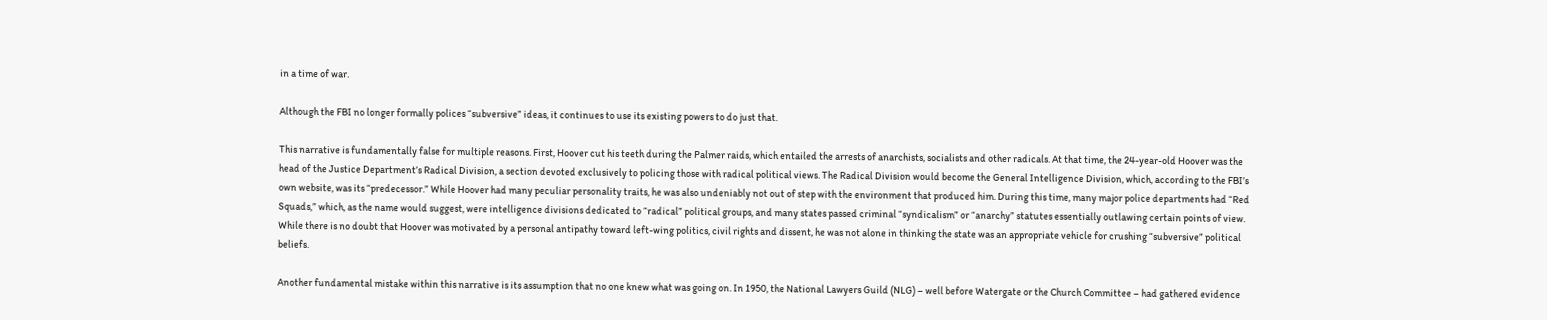in a time of war.

Although the FBI no longer formally polices “subversive” ideas, it continues to use its existing powers to do just that.

This narrative is fundamentally false for multiple reasons. First, Hoover cut his teeth during the Palmer raids, which entailed the arrests of anarchists, socialists and other radicals. At that time, the 24-year-old Hoover was the head of the Justice Department’s Radical Division, a section devoted exclusively to policing those with radical political views. The Radical Division would become the General Intelligence Division, which, according to the FBI’s own website, was its “predecessor.” While Hoover had many peculiar personality traits, he was also undeniably not out of step with the environment that produced him. During this time, many major police departments had “Red Squads,” which, as the name would suggest, were intelligence divisions dedicated to “radical” political groups, and many states passed criminal “syndicalism” or “anarchy” statutes essentially outlawing certain points of view. While there is no doubt that Hoover was motivated by a personal antipathy toward left-wing politics, civil rights and dissent, he was not alone in thinking the state was an appropriate vehicle for crushing “subversive” political beliefs.

Another fundamental mistake within this narrative is its assumption that no one knew what was going on. In 1950, the National Lawyers Guild (NLG) – well before Watergate or the Church Committee – had gathered evidence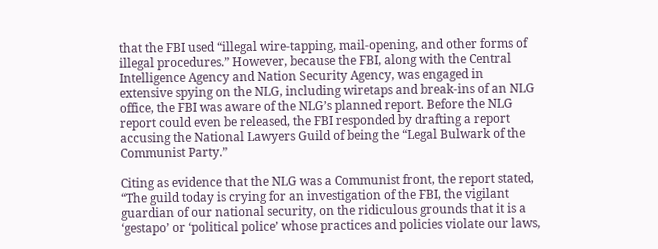that the FBI used “illegal wire-tapping, mail-opening, and other forms of illegal procedures.” However, because the FBI, along with the Central Intelligence Agency and Nation Security Agency, was engaged in extensive spying on the NLG, including wiretaps and break-ins of an NLG office, the FBI was aware of the NLG’s planned report. Before the NLG report could even be released, the FBI responded by drafting a report accusing the National Lawyers Guild of being the “Legal Bulwark of the Communist Party.”

Citing as evidence that the NLG was a Communist front, the report stated, “The guild today is crying for an investigation of the FBI, the vigilant guardian of our national security, on the ridiculous grounds that it is a ‘gestapo’ or ‘political police’ whose practices and policies violate our laws,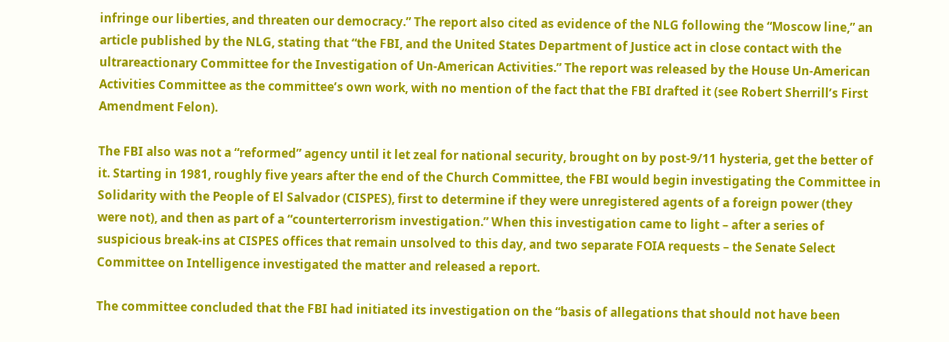infringe our liberties, and threaten our democracy.” The report also cited as evidence of the NLG following the “Moscow line,” an article published by the NLG, stating that “the FBI, and the United States Department of Justice act in close contact with the ultrareactionary Committee for the Investigation of Un-American Activities.” The report was released by the House Un-American Activities Committee as the committee’s own work, with no mention of the fact that the FBI drafted it (see Robert Sherrill’s First Amendment Felon).

The FBI also was not a “reformed” agency until it let zeal for national security, brought on by post-9/11 hysteria, get the better of it. Starting in 1981, roughly five years after the end of the Church Committee, the FBI would begin investigating the Committee in Solidarity with the People of El Salvador (CISPES), first to determine if they were unregistered agents of a foreign power (they were not), and then as part of a “counterterrorism investigation.” When this investigation came to light – after a series of suspicious break-ins at CISPES offices that remain unsolved to this day, and two separate FOIA requests – the Senate Select Committee on Intelligence investigated the matter and released a report.

The committee concluded that the FBI had initiated its investigation on the “basis of allegations that should not have been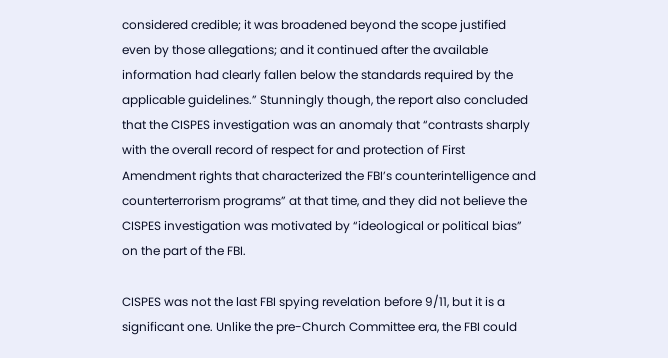considered credible; it was broadened beyond the scope justified even by those allegations; and it continued after the available information had clearly fallen below the standards required by the applicable guidelines.” Stunningly though, the report also concluded that the CISPES investigation was an anomaly that “contrasts sharply with the overall record of respect for and protection of First Amendment rights that characterized the FBI’s counterintelligence and counterterrorism programs” at that time, and they did not believe the CISPES investigation was motivated by “ideological or political bias” on the part of the FBI.

CISPES was not the last FBI spying revelation before 9/11, but it is a significant one. Unlike the pre-Church Committee era, the FBI could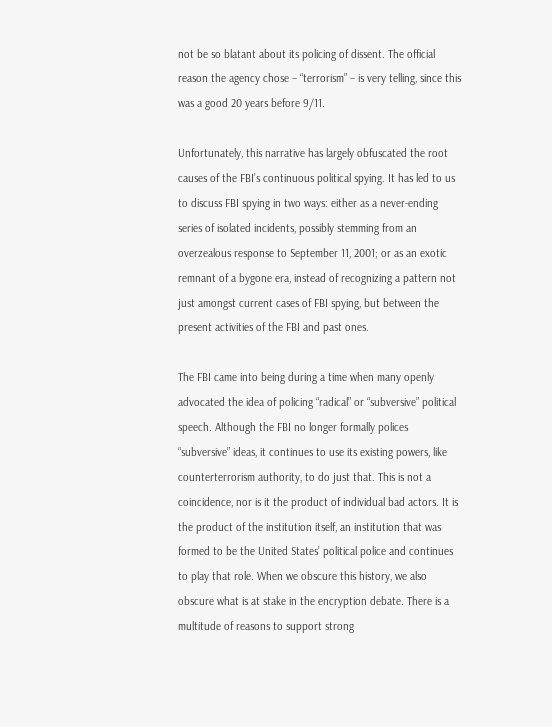not be so blatant about its policing of dissent. The official reason the agency chose – “terrorism” – is very telling, since this was a good 20 years before 9/11.

Unfortunately, this narrative has largely obfuscated the root causes of the FBI’s continuous political spying. It has led to us to discuss FBI spying in two ways: either as a never-ending series of isolated incidents, possibly stemming from an overzealous response to September 11, 2001; or as an exotic remnant of a bygone era, instead of recognizing a pattern not just amongst current cases of FBI spying, but between the present activities of the FBI and past ones.

The FBI came into being during a time when many openly advocated the idea of policing “radical” or “subversive” political speech. Although the FBI no longer formally polices “subversive” ideas, it continues to use its existing powers, like counterterrorism authority, to do just that. This is not a coincidence, nor is it the product of individual bad actors. It is the product of the institution itself, an institution that was formed to be the United States’ political police and continues to play that role. When we obscure this history, we also obscure what is at stake in the encryption debate. There is a multitude of reasons to support strong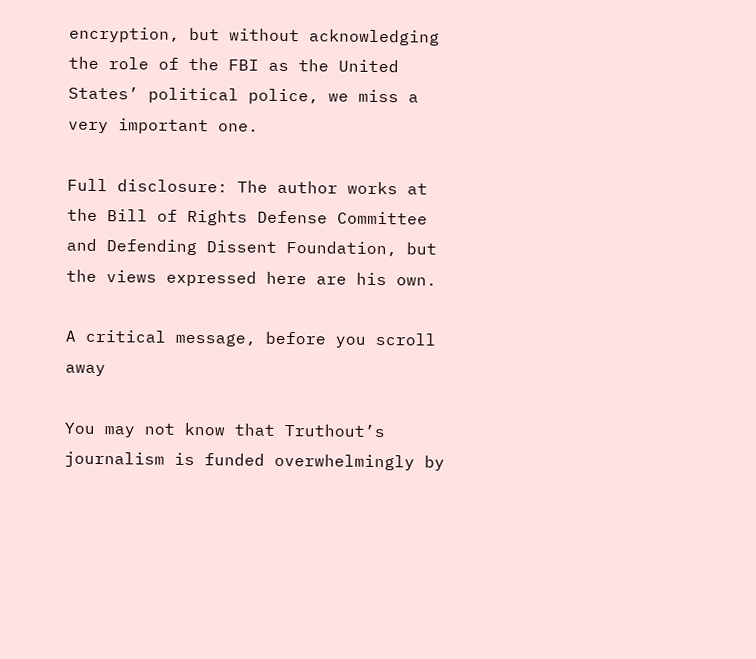encryption, but without acknowledging the role of the FBI as the United States’ political police, we miss a very important one.

Full disclosure: The author works at the Bill of Rights Defense Committee and Defending Dissent Foundation, but the views expressed here are his own.

A critical message, before you scroll away

You may not know that Truthout’s journalism is funded overwhelmingly by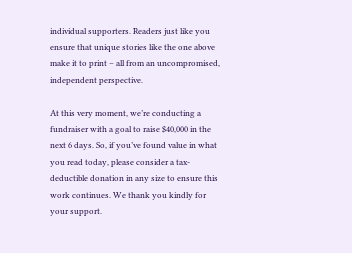individual supporters. Readers just like you ensure that unique stories like the one above make it to print – all from an uncompromised, independent perspective.

At this very moment, we’re conducting a fundraiser with a goal to raise $40,000 in the next 6 days. So, if you’ve found value in what you read today, please consider a tax-deductible donation in any size to ensure this work continues. We thank you kindly for your support.